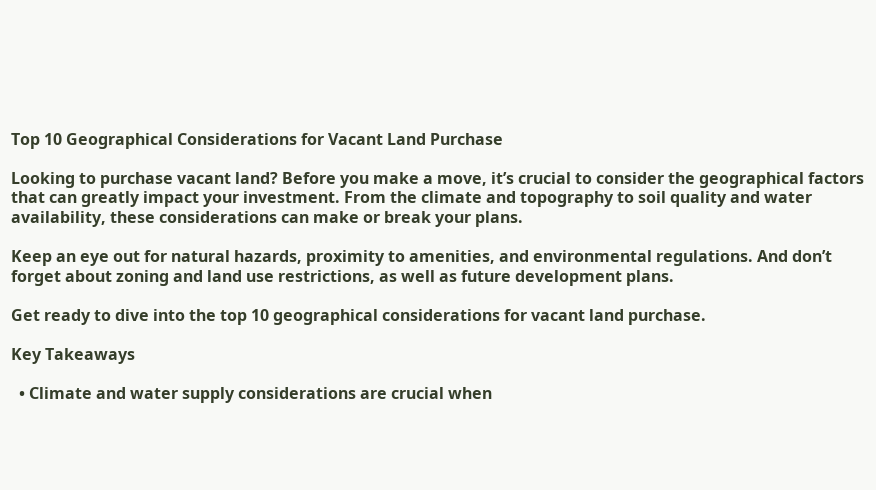Top 10 Geographical Considerations for Vacant Land Purchase

Looking to purchase vacant land? Before you make a move, it’s crucial to consider the geographical factors that can greatly impact your investment. From the climate and topography to soil quality and water availability, these considerations can make or break your plans.

Keep an eye out for natural hazards, proximity to amenities, and environmental regulations. And don’t forget about zoning and land use restrictions, as well as future development plans.

Get ready to dive into the top 10 geographical considerations for vacant land purchase.

Key Takeaways

  • Climate and water supply considerations are crucial when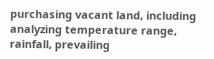purchasing vacant land, including analyzing temperature range, rainfall, prevailing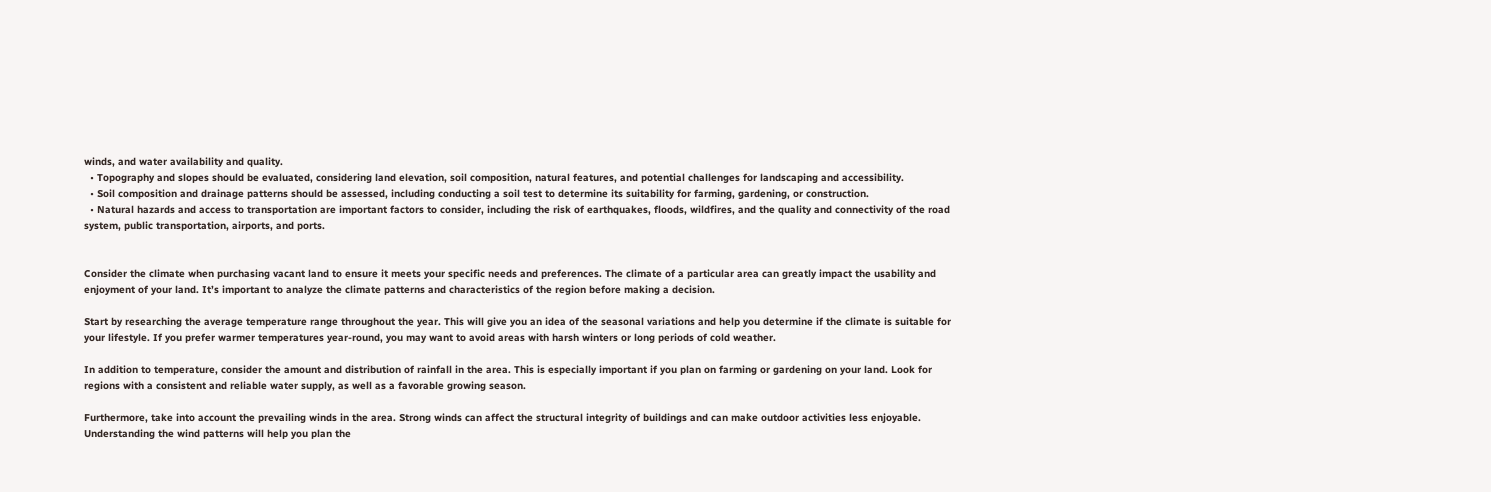winds, and water availability and quality.
  • Topography and slopes should be evaluated, considering land elevation, soil composition, natural features, and potential challenges for landscaping and accessibility.
  • Soil composition and drainage patterns should be assessed, including conducting a soil test to determine its suitability for farming, gardening, or construction.
  • Natural hazards and access to transportation are important factors to consider, including the risk of earthquakes, floods, wildfires, and the quality and connectivity of the road system, public transportation, airports, and ports.


Consider the climate when purchasing vacant land to ensure it meets your specific needs and preferences. The climate of a particular area can greatly impact the usability and enjoyment of your land. It’s important to analyze the climate patterns and characteristics of the region before making a decision.

Start by researching the average temperature range throughout the year. This will give you an idea of the seasonal variations and help you determine if the climate is suitable for your lifestyle. If you prefer warmer temperatures year-round, you may want to avoid areas with harsh winters or long periods of cold weather.

In addition to temperature, consider the amount and distribution of rainfall in the area. This is especially important if you plan on farming or gardening on your land. Look for regions with a consistent and reliable water supply, as well as a favorable growing season.

Furthermore, take into account the prevailing winds in the area. Strong winds can affect the structural integrity of buildings and can make outdoor activities less enjoyable. Understanding the wind patterns will help you plan the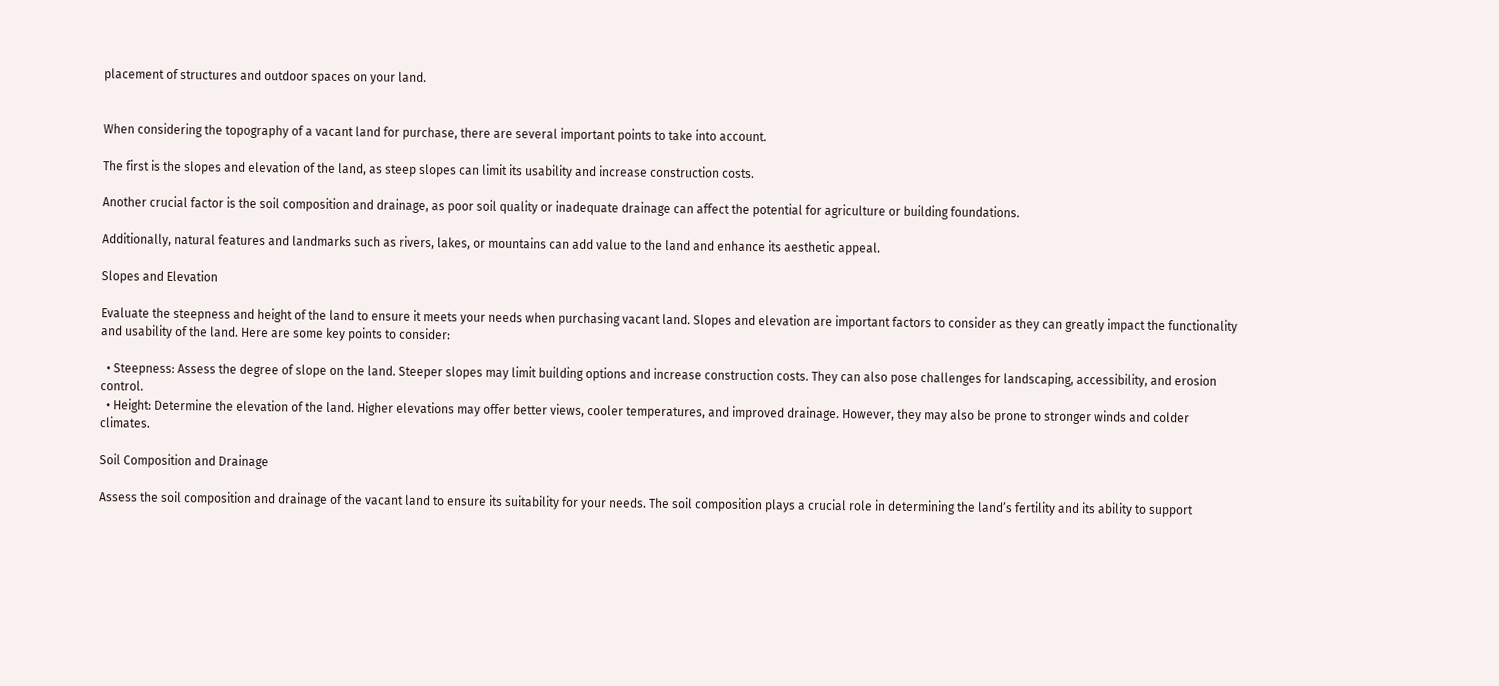placement of structures and outdoor spaces on your land.


When considering the topography of a vacant land for purchase, there are several important points to take into account.

The first is the slopes and elevation of the land, as steep slopes can limit its usability and increase construction costs.

Another crucial factor is the soil composition and drainage, as poor soil quality or inadequate drainage can affect the potential for agriculture or building foundations.

Additionally, natural features and landmarks such as rivers, lakes, or mountains can add value to the land and enhance its aesthetic appeal.

Slopes and Elevation

Evaluate the steepness and height of the land to ensure it meets your needs when purchasing vacant land. Slopes and elevation are important factors to consider as they can greatly impact the functionality and usability of the land. Here are some key points to consider:

  • Steepness: Assess the degree of slope on the land. Steeper slopes may limit building options and increase construction costs. They can also pose challenges for landscaping, accessibility, and erosion control.
  • Height: Determine the elevation of the land. Higher elevations may offer better views, cooler temperatures, and improved drainage. However, they may also be prone to stronger winds and colder climates.

Soil Composition and Drainage

Assess the soil composition and drainage of the vacant land to ensure its suitability for your needs. The soil composition plays a crucial role in determining the land’s fertility and its ability to support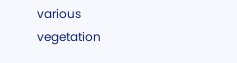various vegetation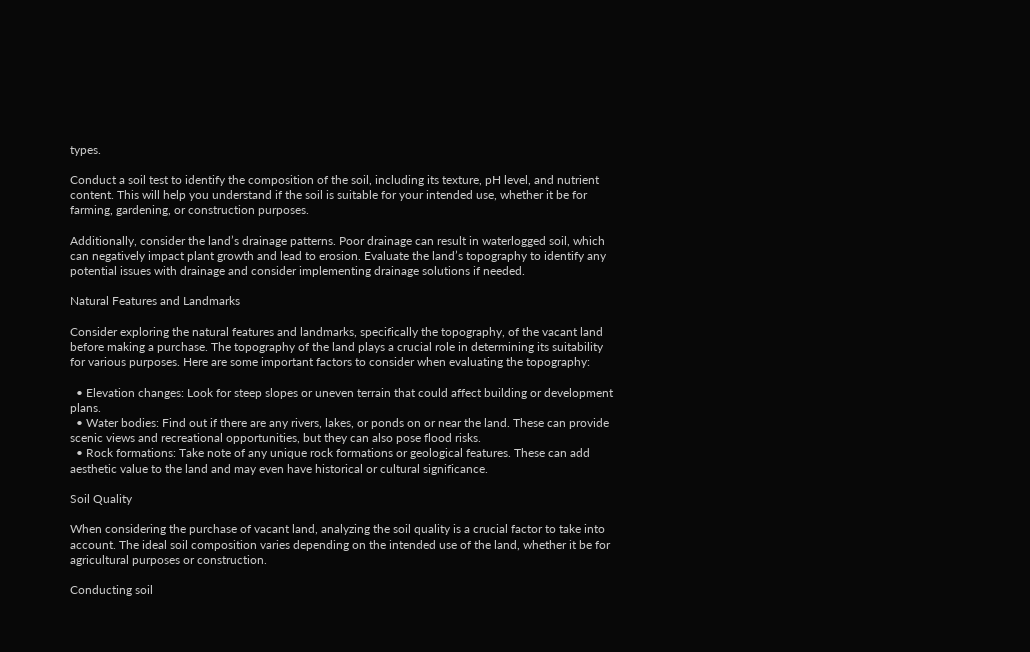types.

Conduct a soil test to identify the composition of the soil, including its texture, pH level, and nutrient content. This will help you understand if the soil is suitable for your intended use, whether it be for farming, gardening, or construction purposes.

Additionally, consider the land’s drainage patterns. Poor drainage can result in waterlogged soil, which can negatively impact plant growth and lead to erosion. Evaluate the land’s topography to identify any potential issues with drainage and consider implementing drainage solutions if needed.

Natural Features and Landmarks

Consider exploring the natural features and landmarks, specifically the topography, of the vacant land before making a purchase. The topography of the land plays a crucial role in determining its suitability for various purposes. Here are some important factors to consider when evaluating the topography:

  • Elevation changes: Look for steep slopes or uneven terrain that could affect building or development plans.
  • Water bodies: Find out if there are any rivers, lakes, or ponds on or near the land. These can provide scenic views and recreational opportunities, but they can also pose flood risks.
  • Rock formations: Take note of any unique rock formations or geological features. These can add aesthetic value to the land and may even have historical or cultural significance.

Soil Quality

When considering the purchase of vacant land, analyzing the soil quality is a crucial factor to take into account. The ideal soil composition varies depending on the intended use of the land, whether it be for agricultural purposes or construction.

Conducting soil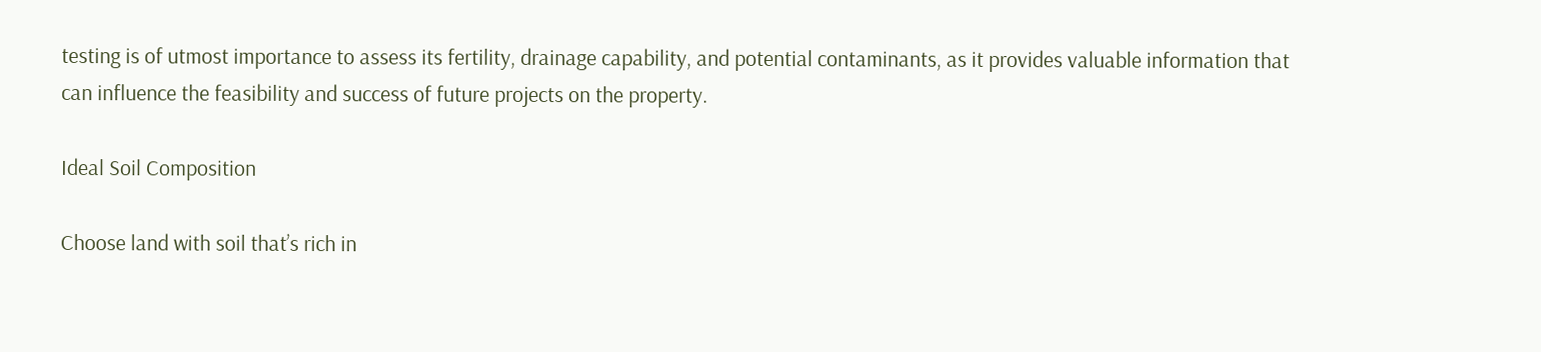testing is of utmost importance to assess its fertility, drainage capability, and potential contaminants, as it provides valuable information that can influence the feasibility and success of future projects on the property.

Ideal Soil Composition

Choose land with soil that’s rich in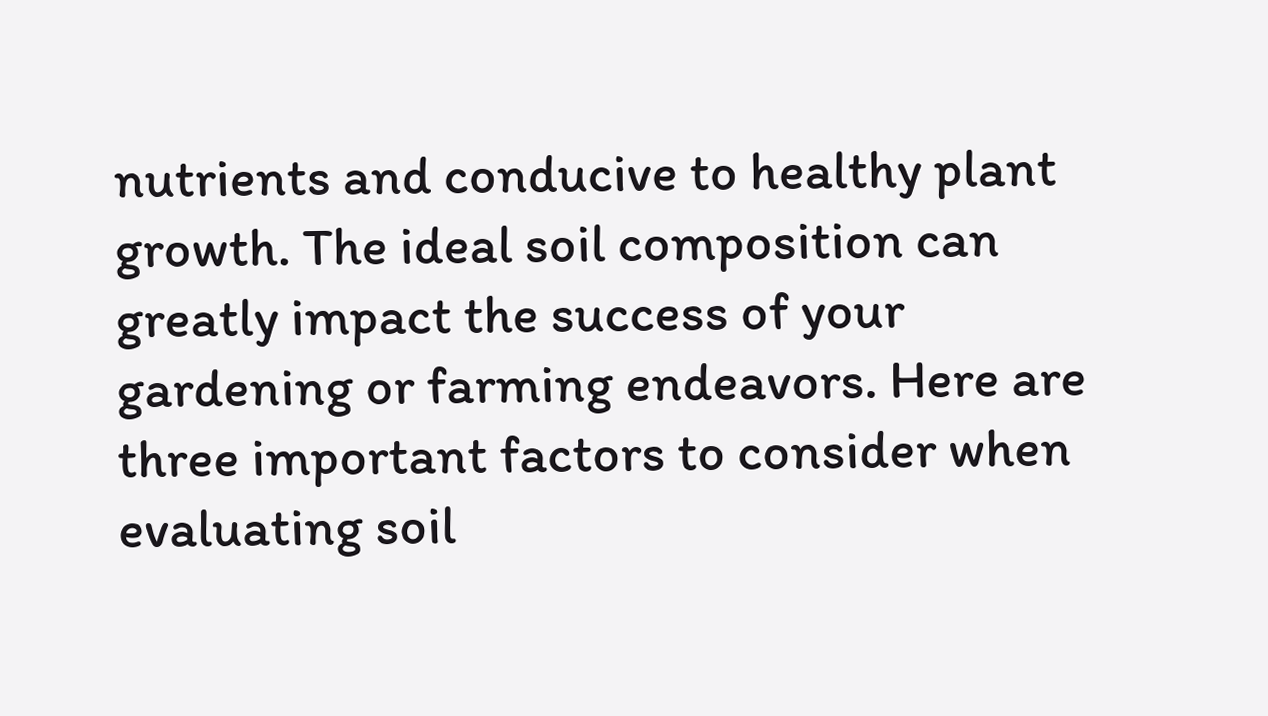nutrients and conducive to healthy plant growth. The ideal soil composition can greatly impact the success of your gardening or farming endeavors. Here are three important factors to consider when evaluating soil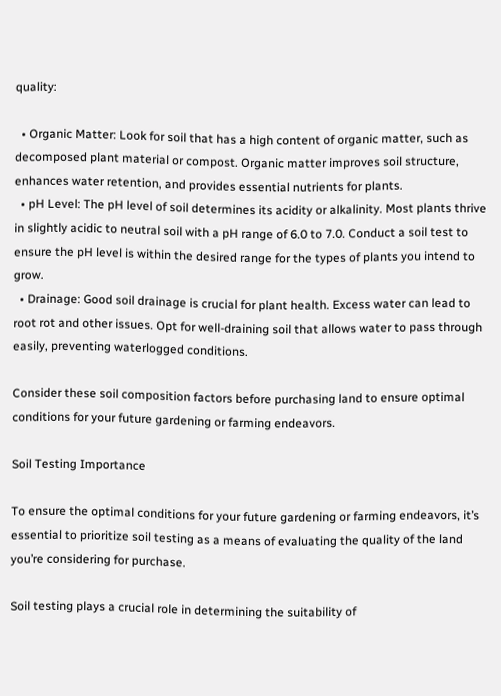quality:

  • Organic Matter: Look for soil that has a high content of organic matter, such as decomposed plant material or compost. Organic matter improves soil structure, enhances water retention, and provides essential nutrients for plants.
  • pH Level: The pH level of soil determines its acidity or alkalinity. Most plants thrive in slightly acidic to neutral soil with a pH range of 6.0 to 7.0. Conduct a soil test to ensure the pH level is within the desired range for the types of plants you intend to grow.
  • Drainage: Good soil drainage is crucial for plant health. Excess water can lead to root rot and other issues. Opt for well-draining soil that allows water to pass through easily, preventing waterlogged conditions.

Consider these soil composition factors before purchasing land to ensure optimal conditions for your future gardening or farming endeavors.

Soil Testing Importance

To ensure the optimal conditions for your future gardening or farming endeavors, it’s essential to prioritize soil testing as a means of evaluating the quality of the land you’re considering for purchase.

Soil testing plays a crucial role in determining the suitability of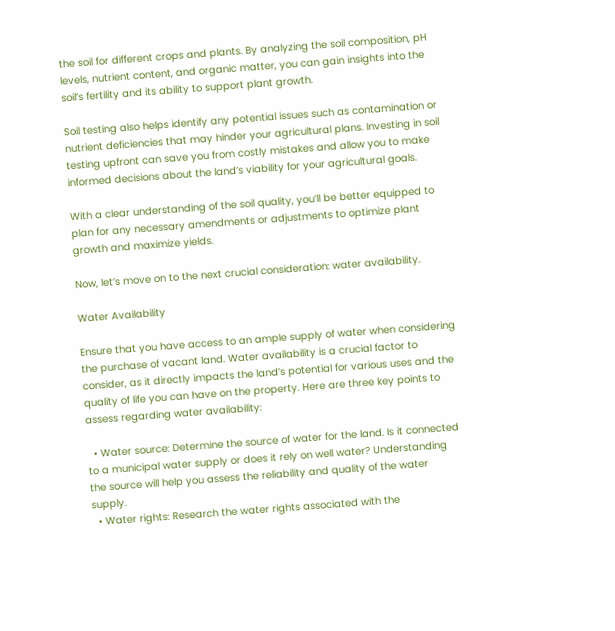the soil for different crops and plants. By analyzing the soil composition, pH levels, nutrient content, and organic matter, you can gain insights into the soil’s fertility and its ability to support plant growth.

Soil testing also helps identify any potential issues such as contamination or nutrient deficiencies that may hinder your agricultural plans. Investing in soil testing upfront can save you from costly mistakes and allow you to make informed decisions about the land’s viability for your agricultural goals.

With a clear understanding of the soil quality, you’ll be better equipped to plan for any necessary amendments or adjustments to optimize plant growth and maximize yields.

Now, let’s move on to the next crucial consideration: water availability.

Water Availability

Ensure that you have access to an ample supply of water when considering the purchase of vacant land. Water availability is a crucial factor to consider, as it directly impacts the land’s potential for various uses and the quality of life you can have on the property. Here are three key points to assess regarding water availability:

  • Water source: Determine the source of water for the land. Is it connected to a municipal water supply or does it rely on well water? Understanding the source will help you assess the reliability and quality of the water supply.
  • Water rights: Research the water rights associated with the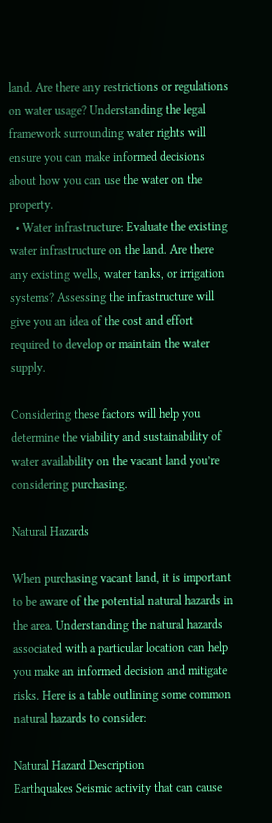land. Are there any restrictions or regulations on water usage? Understanding the legal framework surrounding water rights will ensure you can make informed decisions about how you can use the water on the property.
  • Water infrastructure: Evaluate the existing water infrastructure on the land. Are there any existing wells, water tanks, or irrigation systems? Assessing the infrastructure will give you an idea of the cost and effort required to develop or maintain the water supply.

Considering these factors will help you determine the viability and sustainability of water availability on the vacant land you’re considering purchasing.

Natural Hazards

When purchasing vacant land, it is important to be aware of the potential natural hazards in the area. Understanding the natural hazards associated with a particular location can help you make an informed decision and mitigate risks. Here is a table outlining some common natural hazards to consider:

Natural Hazard Description
Earthquakes Seismic activity that can cause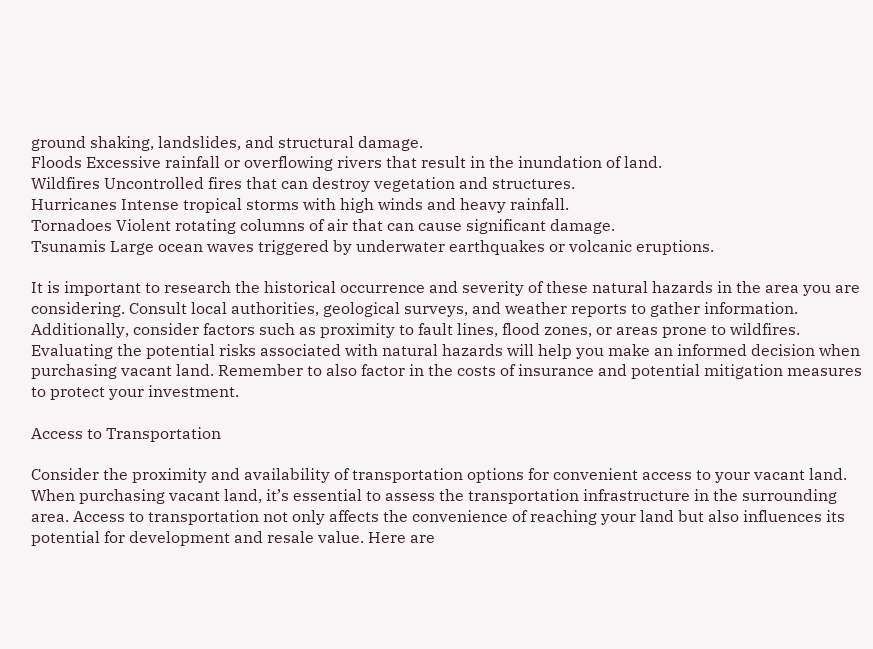ground shaking, landslides, and structural damage.
Floods Excessive rainfall or overflowing rivers that result in the inundation of land.
Wildfires Uncontrolled fires that can destroy vegetation and structures.
Hurricanes Intense tropical storms with high winds and heavy rainfall.
Tornadoes Violent rotating columns of air that can cause significant damage.
Tsunamis Large ocean waves triggered by underwater earthquakes or volcanic eruptions.

It is important to research the historical occurrence and severity of these natural hazards in the area you are considering. Consult local authorities, geological surveys, and weather reports to gather information. Additionally, consider factors such as proximity to fault lines, flood zones, or areas prone to wildfires. Evaluating the potential risks associated with natural hazards will help you make an informed decision when purchasing vacant land. Remember to also factor in the costs of insurance and potential mitigation measures to protect your investment.

Access to Transportation

Consider the proximity and availability of transportation options for convenient access to your vacant land. When purchasing vacant land, it’s essential to assess the transportation infrastructure in the surrounding area. Access to transportation not only affects the convenience of reaching your land but also influences its potential for development and resale value. Here are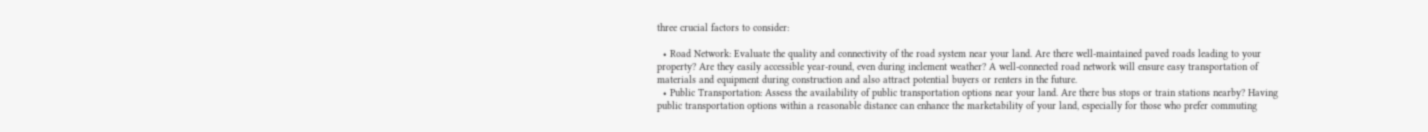three crucial factors to consider:

  • Road Network: Evaluate the quality and connectivity of the road system near your land. Are there well-maintained paved roads leading to your property? Are they easily accessible year-round, even during inclement weather? A well-connected road network will ensure easy transportation of materials and equipment during construction and also attract potential buyers or renters in the future.
  • Public Transportation: Assess the availability of public transportation options near your land. Are there bus stops or train stations nearby? Having public transportation options within a reasonable distance can enhance the marketability of your land, especially for those who prefer commuting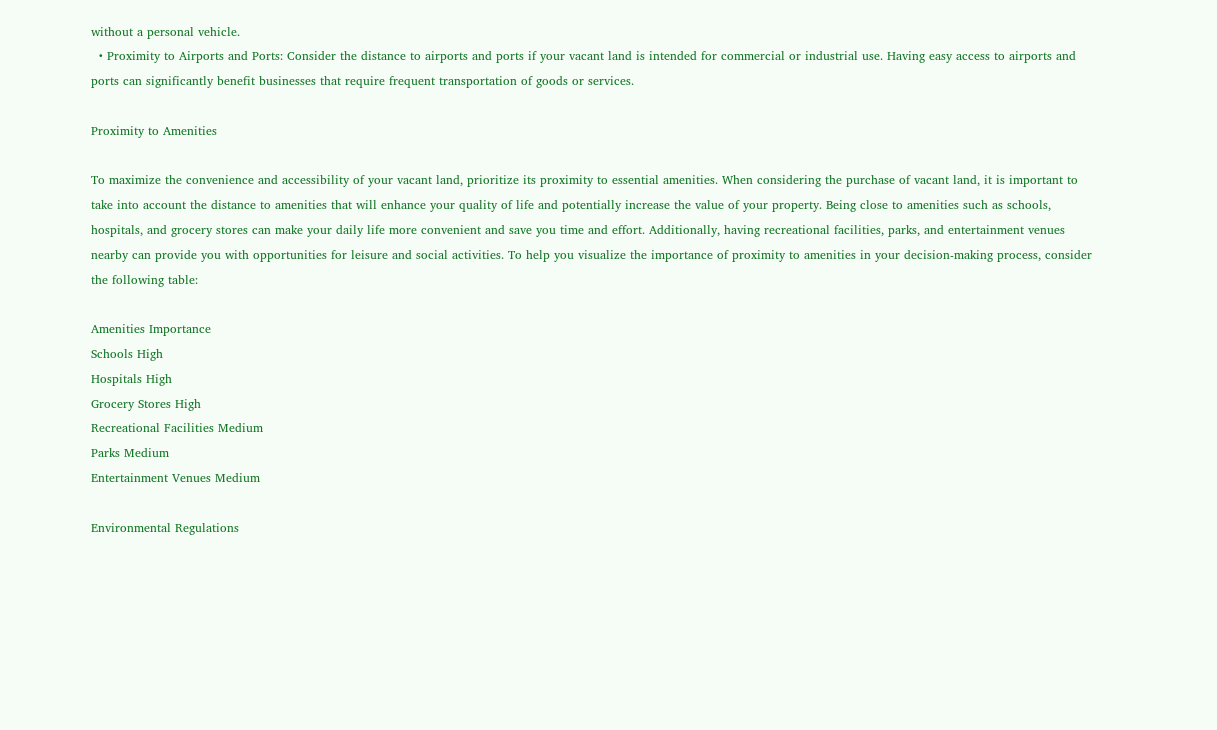without a personal vehicle.
  • Proximity to Airports and Ports: Consider the distance to airports and ports if your vacant land is intended for commercial or industrial use. Having easy access to airports and ports can significantly benefit businesses that require frequent transportation of goods or services.

Proximity to Amenities

To maximize the convenience and accessibility of your vacant land, prioritize its proximity to essential amenities. When considering the purchase of vacant land, it is important to take into account the distance to amenities that will enhance your quality of life and potentially increase the value of your property. Being close to amenities such as schools, hospitals, and grocery stores can make your daily life more convenient and save you time and effort. Additionally, having recreational facilities, parks, and entertainment venues nearby can provide you with opportunities for leisure and social activities. To help you visualize the importance of proximity to amenities in your decision-making process, consider the following table:

Amenities Importance
Schools High
Hospitals High
Grocery Stores High
Recreational Facilities Medium
Parks Medium
Entertainment Venues Medium

Environmental Regulations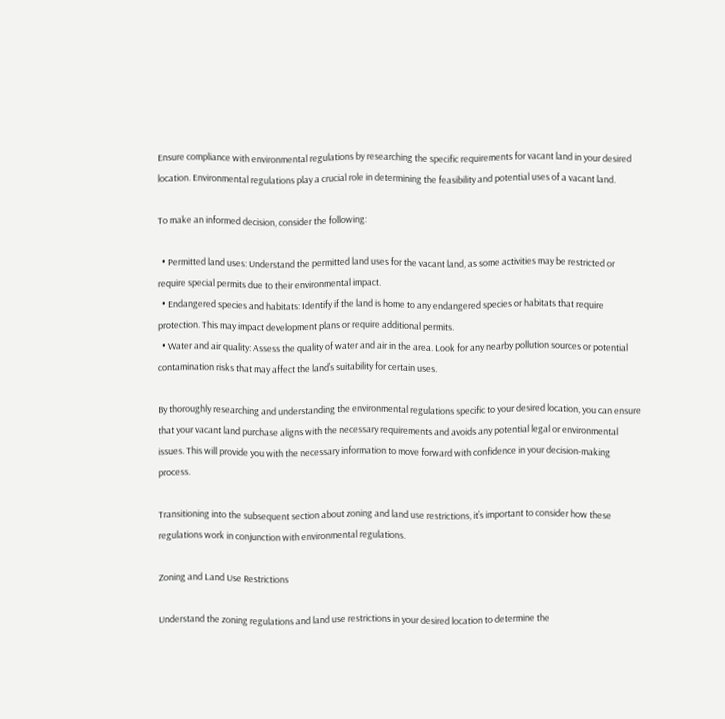Ensure compliance with environmental regulations by researching the specific requirements for vacant land in your desired location. Environmental regulations play a crucial role in determining the feasibility and potential uses of a vacant land.

To make an informed decision, consider the following:

  • Permitted land uses: Understand the permitted land uses for the vacant land, as some activities may be restricted or require special permits due to their environmental impact.
  • Endangered species and habitats: Identify if the land is home to any endangered species or habitats that require protection. This may impact development plans or require additional permits.
  • Water and air quality: Assess the quality of water and air in the area. Look for any nearby pollution sources or potential contamination risks that may affect the land’s suitability for certain uses.

By thoroughly researching and understanding the environmental regulations specific to your desired location, you can ensure that your vacant land purchase aligns with the necessary requirements and avoids any potential legal or environmental issues. This will provide you with the necessary information to move forward with confidence in your decision-making process.

Transitioning into the subsequent section about zoning and land use restrictions, it’s important to consider how these regulations work in conjunction with environmental regulations.

Zoning and Land Use Restrictions

Understand the zoning regulations and land use restrictions in your desired location to determine the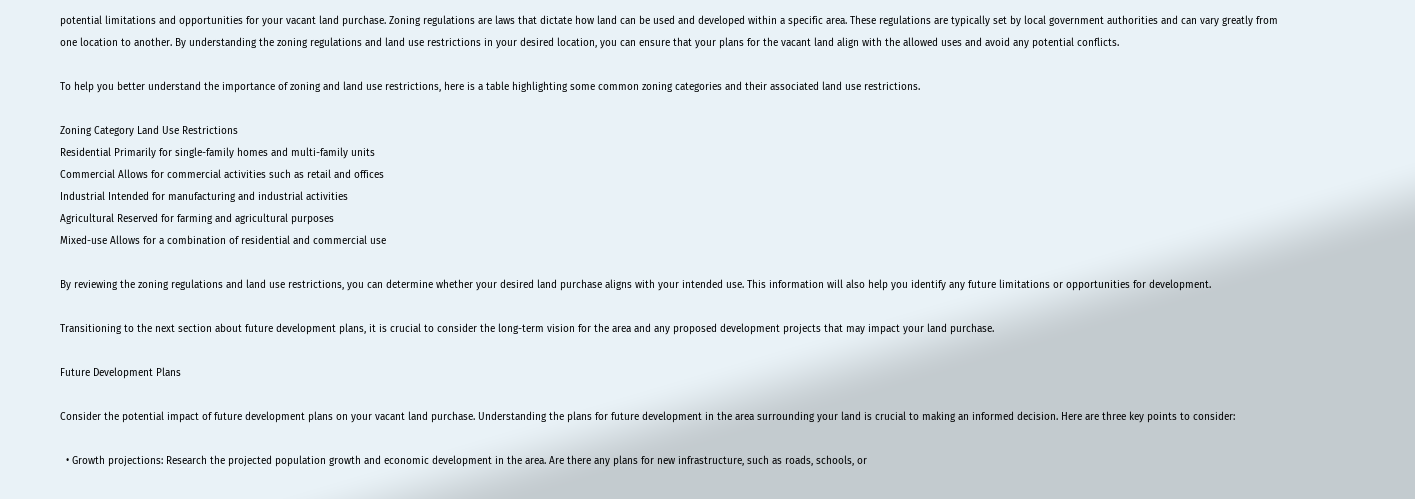potential limitations and opportunities for your vacant land purchase. Zoning regulations are laws that dictate how land can be used and developed within a specific area. These regulations are typically set by local government authorities and can vary greatly from one location to another. By understanding the zoning regulations and land use restrictions in your desired location, you can ensure that your plans for the vacant land align with the allowed uses and avoid any potential conflicts.

To help you better understand the importance of zoning and land use restrictions, here is a table highlighting some common zoning categories and their associated land use restrictions.

Zoning Category Land Use Restrictions
Residential Primarily for single-family homes and multi-family units
Commercial Allows for commercial activities such as retail and offices
Industrial Intended for manufacturing and industrial activities
Agricultural Reserved for farming and agricultural purposes
Mixed-use Allows for a combination of residential and commercial use

By reviewing the zoning regulations and land use restrictions, you can determine whether your desired land purchase aligns with your intended use. This information will also help you identify any future limitations or opportunities for development.

Transitioning to the next section about future development plans, it is crucial to consider the long-term vision for the area and any proposed development projects that may impact your land purchase.

Future Development Plans

Consider the potential impact of future development plans on your vacant land purchase. Understanding the plans for future development in the area surrounding your land is crucial to making an informed decision. Here are three key points to consider:

  • Growth projections: Research the projected population growth and economic development in the area. Are there any plans for new infrastructure, such as roads, schools, or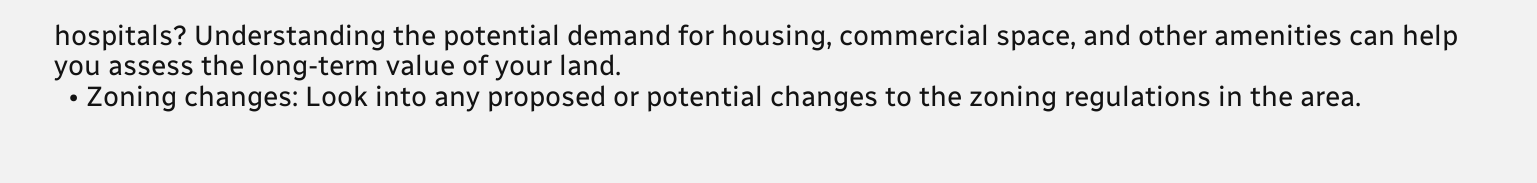hospitals? Understanding the potential demand for housing, commercial space, and other amenities can help you assess the long-term value of your land.
  • Zoning changes: Look into any proposed or potential changes to the zoning regulations in the area.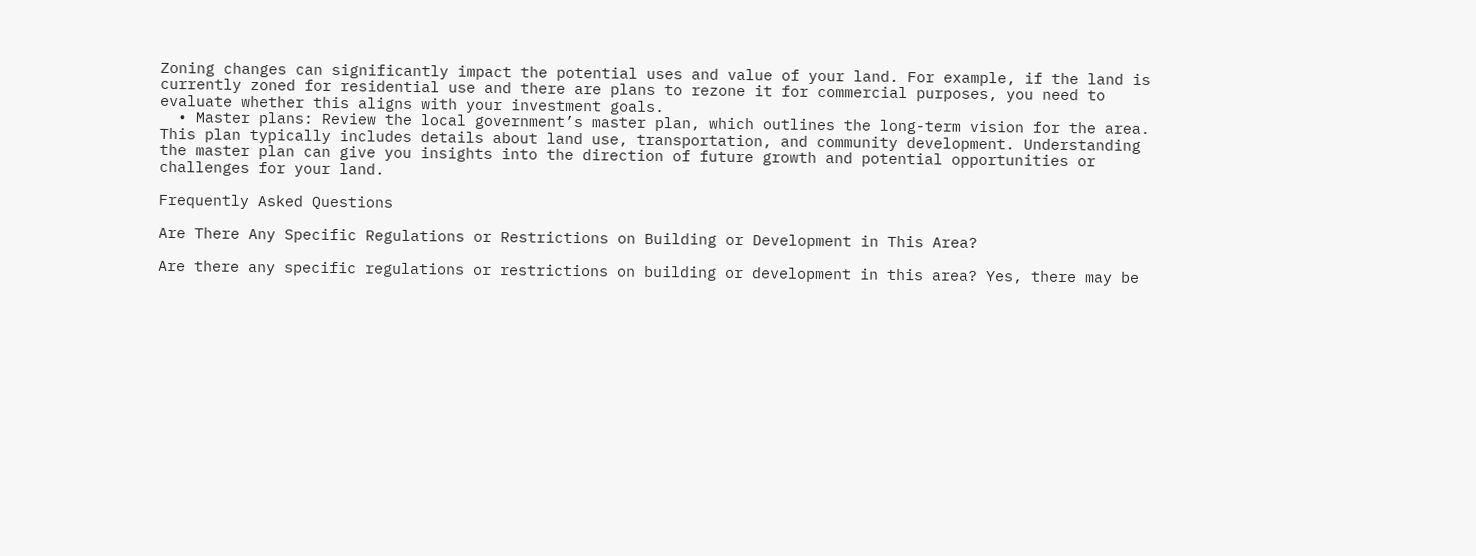Zoning changes can significantly impact the potential uses and value of your land. For example, if the land is currently zoned for residential use and there are plans to rezone it for commercial purposes, you need to evaluate whether this aligns with your investment goals.
  • Master plans: Review the local government’s master plan, which outlines the long-term vision for the area. This plan typically includes details about land use, transportation, and community development. Understanding the master plan can give you insights into the direction of future growth and potential opportunities or challenges for your land.

Frequently Asked Questions

Are There Any Specific Regulations or Restrictions on Building or Development in This Area?

Are there any specific regulations or restrictions on building or development in this area? Yes, there may be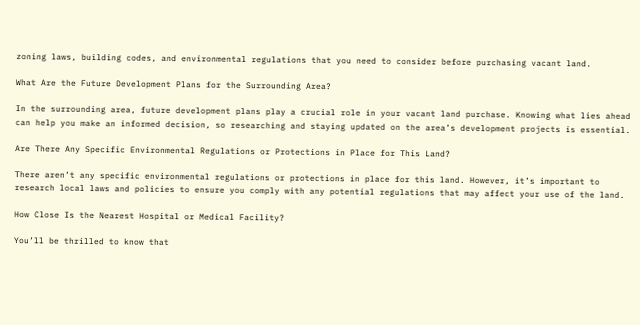zoning laws, building codes, and environmental regulations that you need to consider before purchasing vacant land.

What Are the Future Development Plans for the Surrounding Area?

In the surrounding area, future development plans play a crucial role in your vacant land purchase. Knowing what lies ahead can help you make an informed decision, so researching and staying updated on the area’s development projects is essential.

Are There Any Specific Environmental Regulations or Protections in Place for This Land?

There aren’t any specific environmental regulations or protections in place for this land. However, it’s important to research local laws and policies to ensure you comply with any potential regulations that may affect your use of the land.

How Close Is the Nearest Hospital or Medical Facility?

You’ll be thrilled to know that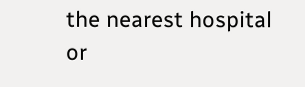the nearest hospital or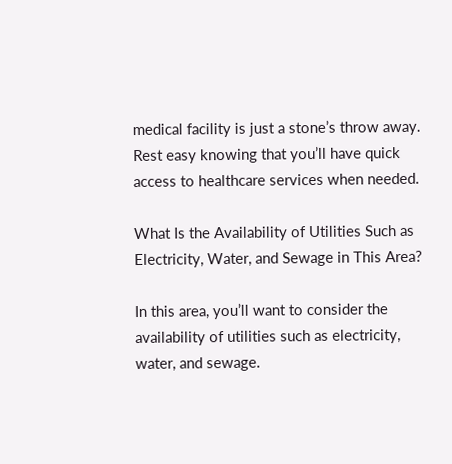medical facility is just a stone’s throw away. Rest easy knowing that you’ll have quick access to healthcare services when needed.

What Is the Availability of Utilities Such as Electricity, Water, and Sewage in This Area?

In this area, you’ll want to consider the availability of utilities such as electricity, water, and sewage.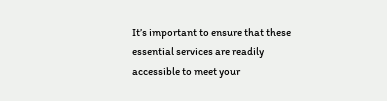It’s important to ensure that these essential services are readily accessible to meet your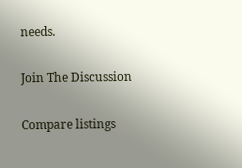needs.

Join The Discussion

Compare listings